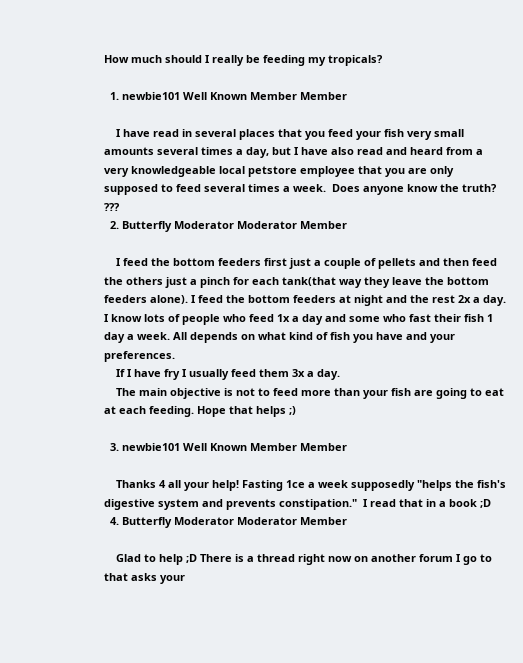How much should I really be feeding my tropicals?

  1. newbie101 Well Known Member Member

    I have read in several places that you feed your fish very small amounts several times a day, but I have also read and heard from a very knowledgeable local petstore employee that you are only supposed to feed several times a week.  Does anyone know the truth? ???
  2. Butterfly Moderator Moderator Member

    I feed the bottom feeders first just a couple of pellets and then feed the others just a pinch for each tank(that way they leave the bottom feeders alone). I feed the bottom feeders at night and the rest 2x a day. I know lots of people who feed 1x a day and some who fast their fish 1 day a week. All depends on what kind of fish you have and your preferences.
    If I have fry I usually feed them 3x a day.
    The main objective is not to feed more than your fish are going to eat at each feeding. Hope that helps ;)

  3. newbie101 Well Known Member Member

    Thanks 4 all your help! Fasting 1ce a week supposedly "helps the fish's digestive system and prevents constipation."  I read that in a book ;D
  4. Butterfly Moderator Moderator Member

    Glad to help ;D There is a thread right now on another forum I go to that asks your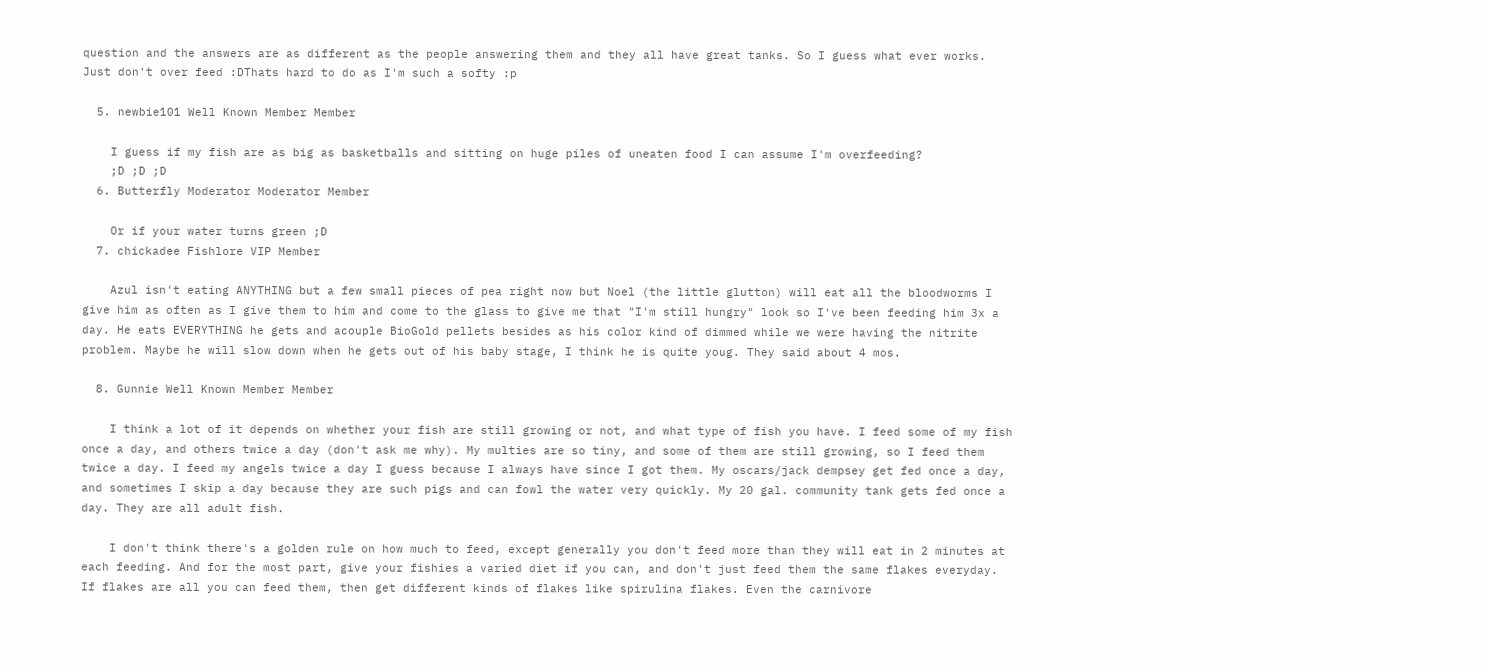question and the answers are as different as the people answering them and they all have great tanks. So I guess what ever works. Just don't over feed :DThats hard to do as I'm such a softy :p

  5. newbie101 Well Known Member Member

    I guess if my fish are as big as basketballs and sitting on huge piles of uneaten food I can assume I'm overfeeding?
    ;D ;D ;D
  6. Butterfly Moderator Moderator Member

    Or if your water turns green ;D
  7. chickadee Fishlore VIP Member

    Azul isn't eating ANYTHING but a few small pieces of pea right now but Noel (the little glutton) will eat all the bloodworms I give him as often as I give them to him and come to the glass to give me that "I'm still hungry" look so I've been feeding him 3x a day. He eats EVERYTHING he gets and acouple BioGold pellets besides as his color kind of dimmed while we were having the nitrite problem. Maybe he will slow down when he gets out of his baby stage, I think he is quite youg. They said about 4 mos.

  8. Gunnie Well Known Member Member

    I think a lot of it depends on whether your fish are still growing or not, and what type of fish you have. I feed some of my fish once a day, and others twice a day (don't ask me why). My multies are so tiny, and some of them are still growing, so I feed them twice a day. I feed my angels twice a day I guess because I always have since I got them. My oscars/jack dempsey get fed once a day, and sometimes I skip a day because they are such pigs and can fowl the water very quickly. My 20 gal. community tank gets fed once a day. They are all adult fish.

    I don't think there's a golden rule on how much to feed, except generally you don't feed more than they will eat in 2 minutes at each feeding. And for the most part, give your fishies a varied diet if you can, and don't just feed them the same flakes everyday. If flakes are all you can feed them, then get different kinds of flakes like spirulina flakes. Even the carnivore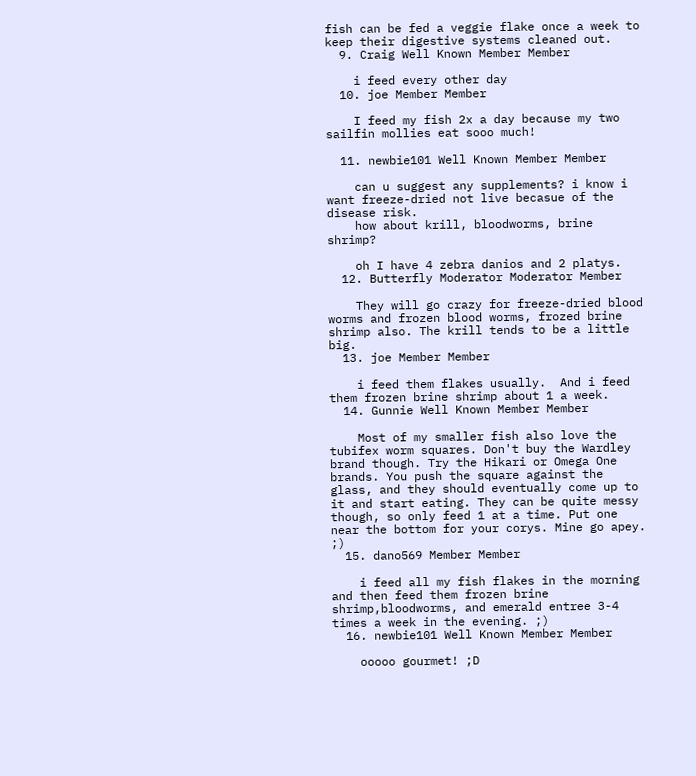fish can be fed a veggie flake once a week to keep their digestive systems cleaned out.
  9. Craig Well Known Member Member

    i feed every other day
  10. joe Member Member

    I feed my fish 2x a day because my two sailfin mollies eat sooo much!

  11. newbie101 Well Known Member Member

    can u suggest any supplements? i know i want freeze-dried not live becasue of the disease risk.
    how about krill, bloodworms, brine shrimp?

    oh I have 4 zebra danios and 2 platys.
  12. Butterfly Moderator Moderator Member

    They will go crazy for freeze-dried blood worms and frozen blood worms, frozed brine shrimp also. The krill tends to be a little big.
  13. joe Member Member

    i feed them flakes usually.  And i feed them frozen brine shrimp about 1 a week.
  14. Gunnie Well Known Member Member

    Most of my smaller fish also love the tubifex worm squares. Don't buy the Wardley brand though. Try the Hikari or Omega One brands. You push the square against the glass, and they should eventually come up to it and start eating. They can be quite messy though, so only feed 1 at a time. Put one near the bottom for your corys. Mine go apey. ;)
  15. dano569 Member Member

    i feed all my fish flakes in the morning and then feed them frozen brine shrimp,bloodworms, and emerald entree 3-4 times a week in the evening. ;)
  16. newbie101 Well Known Member Member

    ooooo gourmet! ;D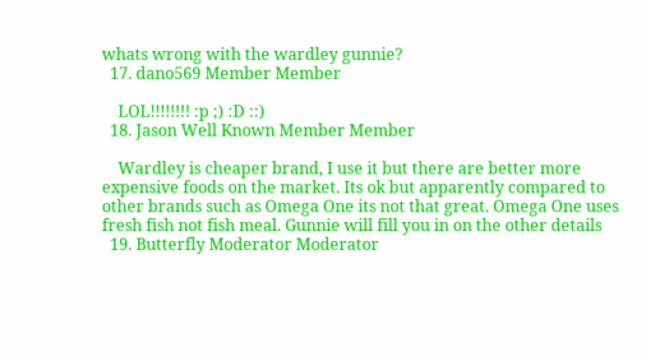whats wrong with the wardley gunnie?
  17. dano569 Member Member

    LOL!!!!!!!! :p ;) :D ::)
  18. Jason Well Known Member Member

    Wardley is cheaper brand, I use it but there are better more expensive foods on the market. Its ok but apparently compared to other brands such as Omega One its not that great. Omega One uses fresh fish not fish meal. Gunnie will fill you in on the other details
  19. Butterfly Moderator Moderator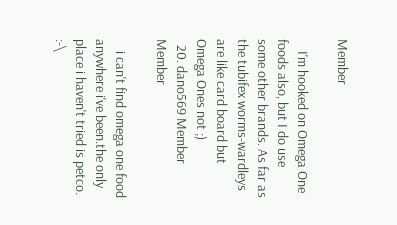Member

    I'm hooked on Omega One foods also, but I do use some other brands. As far as the tubifex worms-wardleys are like card board but Omega Ones not ;)
  20. dano569 Member Member

    i can't find omega one food anywhere i've been.the only place i haven't tried is petco. :-\